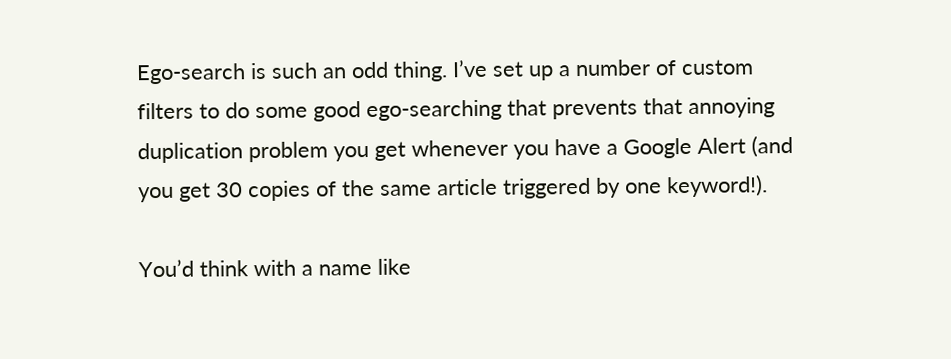Ego-search is such an odd thing. I’ve set up a number of custom filters to do some good ego-searching that prevents that annoying duplication problem you get whenever you have a Google Alert (and you get 30 copies of the same article triggered by one keyword!).

You’d think with a name like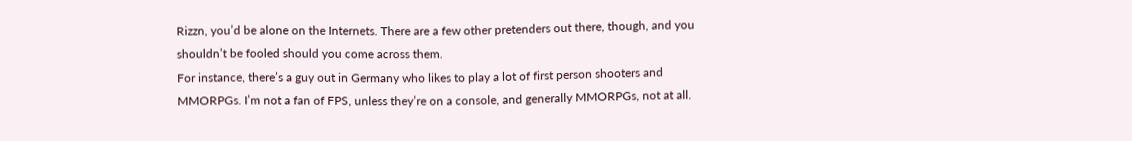Rizzn, you’d be alone on the Internets. There are a few other pretenders out there, though, and you shouldn’t be fooled should you come across them.
For instance, there’s a guy out in Germany who likes to play a lot of first person shooters and MMORPGs. I’m not a fan of FPS, unless they’re on a console, and generally MMORPGs, not at all.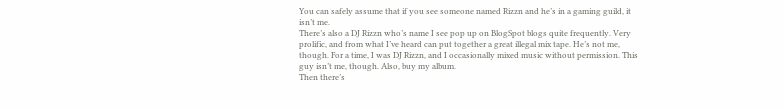You can safely assume that if you see someone named Rizzn and he’s in a gaming guild, it isn’t me.
There’s also a DJ Rizzn who’s name I see pop up on BlogSpot blogs quite frequently. Very prolific, and from what I’ve heard can put together a great illegal mix tape. He’s not me, though. For a time, I was DJ Rizzn, and I occasionally mixed music without permission. This guy isn’t me, though. Also, buy my album.
Then there’s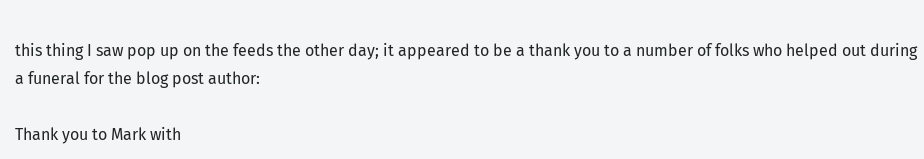this thing I saw pop up on the feeds the other day; it appeared to be a thank you to a number of folks who helped out during a funeral for the blog post author:

Thank you to Mark with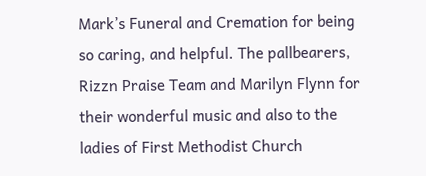Mark’s Funeral and Cremation for being so caring, and helpful. The pallbearers, Rizzn Praise Team and Marilyn Flynn for their wonderful music and also to the ladies of First Methodist Church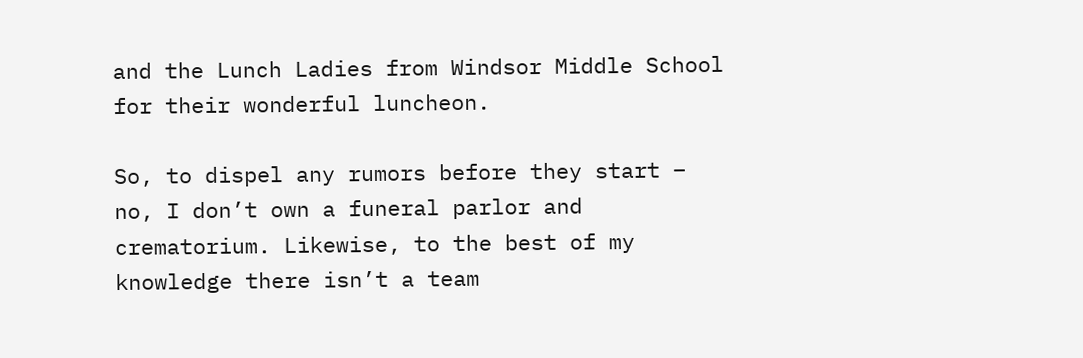and the Lunch Ladies from Windsor Middle School for their wonderful luncheon.

So, to dispel any rumors before they start – no, I don’t own a funeral parlor and crematorium. Likewise, to the best of my knowledge there isn’t a team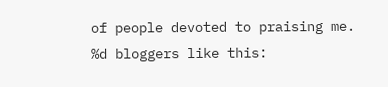of people devoted to praising me.
%d bloggers like this: